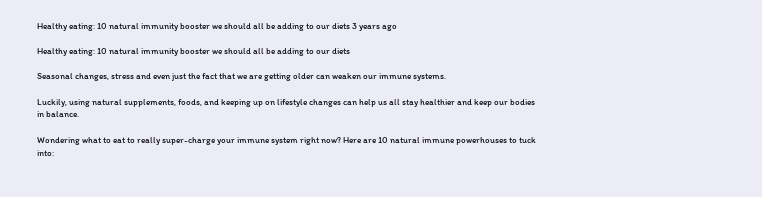Healthy eating: 10 natural immunity booster we should all be adding to our diets 3 years ago

Healthy eating: 10 natural immunity booster we should all be adding to our diets

Seasonal changes, stress and even just the fact that we are getting older can weaken our immune systems.

Luckily, using natural supplements, foods, and keeping up on lifestyle changes can help us all stay healthier and keep our bodies in balance.

Wondering what to eat to really super-charge your immune system right now? Here are 10 natural immune powerhouses to tuck into: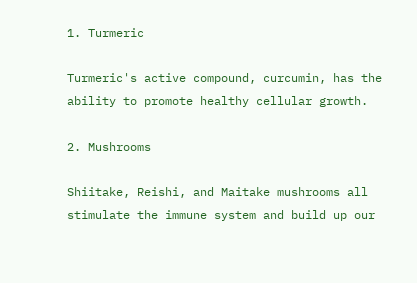1. Turmeric

Turmeric's active compound, curcumin, has the ability to promote healthy cellular growth.

2. Mushrooms

Shiitake, Reishi, and Maitake mushrooms all stimulate the immune system and build up our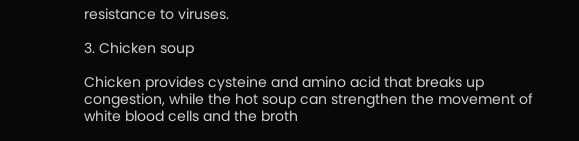resistance to viruses.

3. Chicken soup

Chicken provides cysteine and amino acid that breaks up congestion, while the hot soup can strengthen the movement of white blood cells and the broth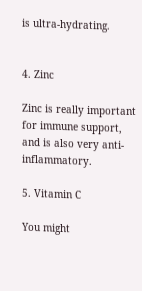is ultra-hydrating.


4. Zinc

Zinc is really important for immune support, and is also very anti-inflammatory.

5. Vitamin C

You might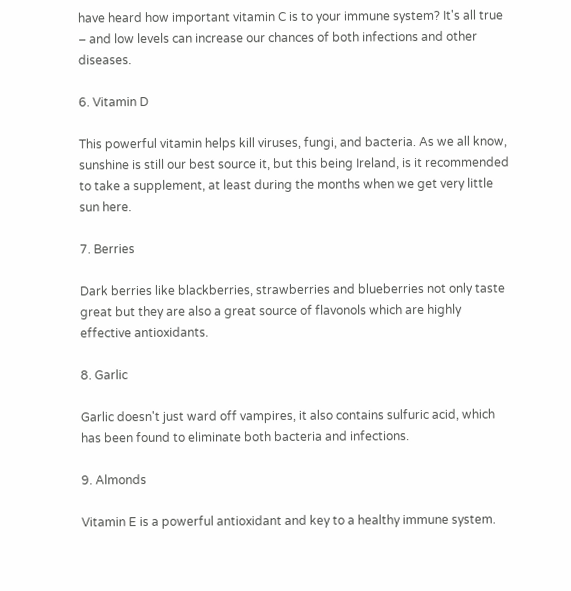have heard how important vitamin C is to your immune system? It's all true – and low levels can increase our chances of both infections and other diseases.

6. Vitamin D

This powerful vitamin helps kill viruses, fungi, and bacteria. As we all know, sunshine is still our best source it, but this being Ireland, is it recommended to take a supplement, at least during the months when we get very little sun here.

7. Berries

Dark berries like blackberries, strawberries and blueberries not only taste great but they are also a great source of flavonols which are highly effective antioxidants.

8. Garlic

Garlic doesn't just ward off vampires, it also contains sulfuric acid, which has been found to eliminate both bacteria and infections.

9. Almonds

Vitamin E is a powerful antioxidant and key to a healthy immune system.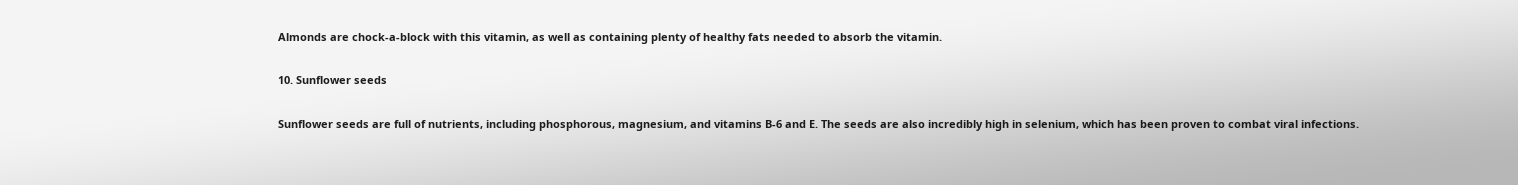Almonds are chock-a-block with this vitamin, as well as containing plenty of healthy fats needed to absorb the vitamin.

10. Sunflower seeds

Sunflower seeds are full of nutrients, including phosphorous, magnesium, and vitamins B-6 and E. The seeds are also incredibly high in selenium, which has been proven to combat viral infections.